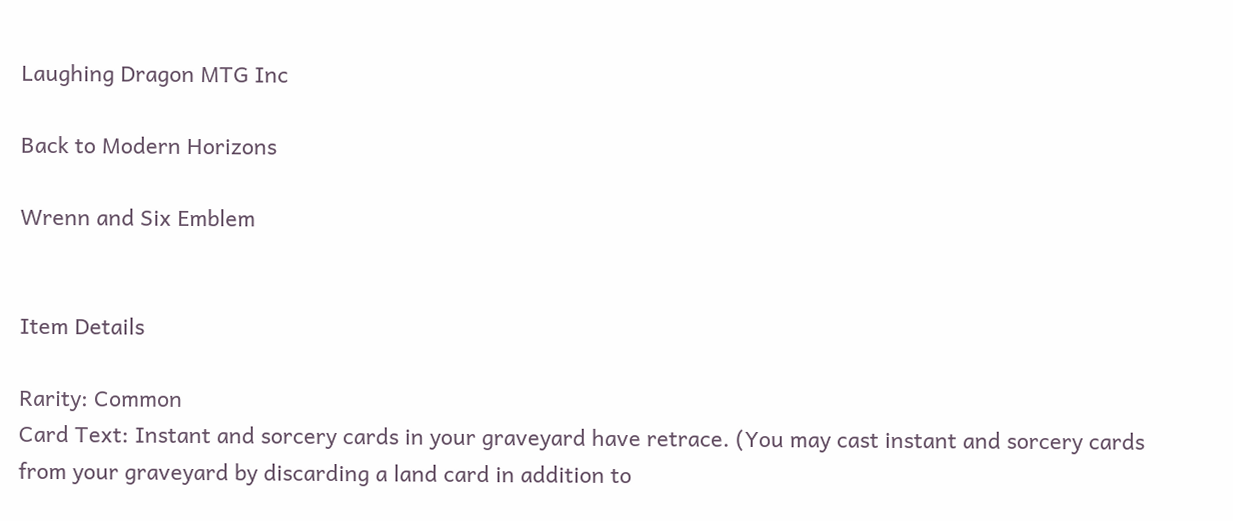Laughing Dragon MTG Inc

Back to Modern Horizons

Wrenn and Six Emblem


Item Details

Rarity: Common
Card Text: Instant and sorcery cards in your graveyard have retrace. (You may cast instant and sorcery cards from your graveyard by discarding a land card in addition to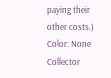paying their other costs.)
Color: None
Collector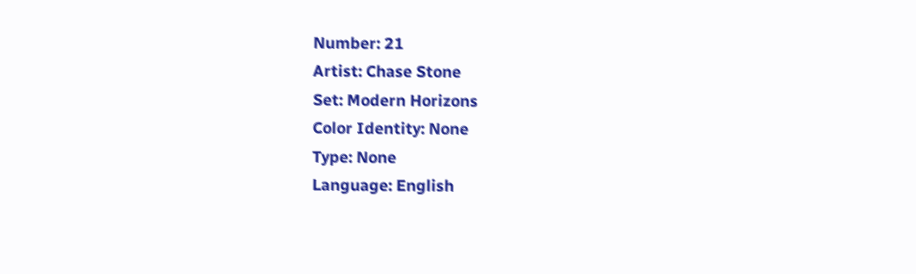Number: 21
Artist: Chase Stone
Set: Modern Horizons
Color Identity: None
Type: None
Language: English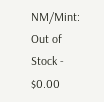NM/Mint: Out of Stock - $0.00